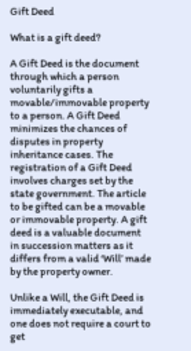Gift Deed

What is a gift deed?

A Gift Deed is the document through which a person voluntarily gifts a movable/immovable property to a person. A Gift Deed minimizes the chances of disputes in property inheritance cases. The registration of a Gift Deed involves charges set by the state government. The article to be gifted can be a movable or immovable property. A gift deed is a valuable document in succession matters as it differs from a valid ‘Will’ made by the property owner.

Unlike a Will, the Gift Deed is immediately executable, and one does not require a court to get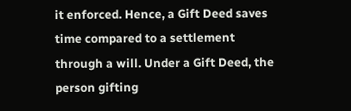it enforced. Hence, a Gift Deed saves time compared to a settlement through a will. Under a Gift Deed, the person gifting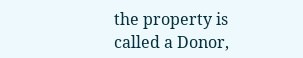the property is called a Donor,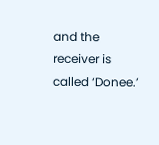and the receiver is called ‘Donee.’